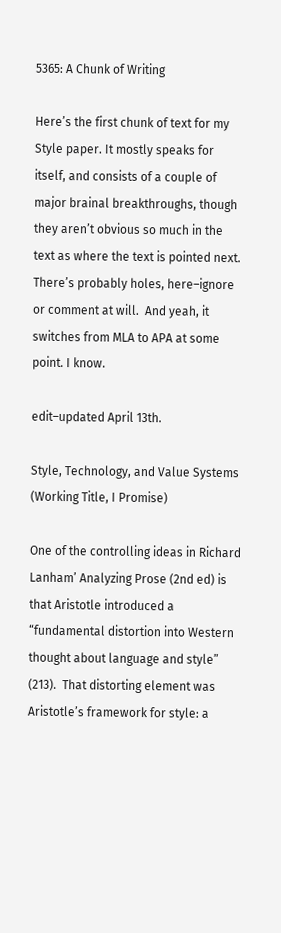5365: A Chunk of Writing

Here’s the first chunk of text for my Style paper. It mostly speaks for itself, and consists of a couple of major brainal breakthroughs, though they aren’t obvious so much in the text as where the text is pointed next.  There’s probably holes, here–ignore or comment at will.  And yeah, it switches from MLA to APA at some point. I know.

edit–updated April 13th.

Style, Technology, and Value Systems (Working Title, I Promise)

One of the controlling ideas in Richard Lanham’ Analyzing Prose (2nd ed) is that Aristotle introduced a “fundamental distortion into Western thought about language and style” (213).  That distorting element was Aristotle’s framework for style: a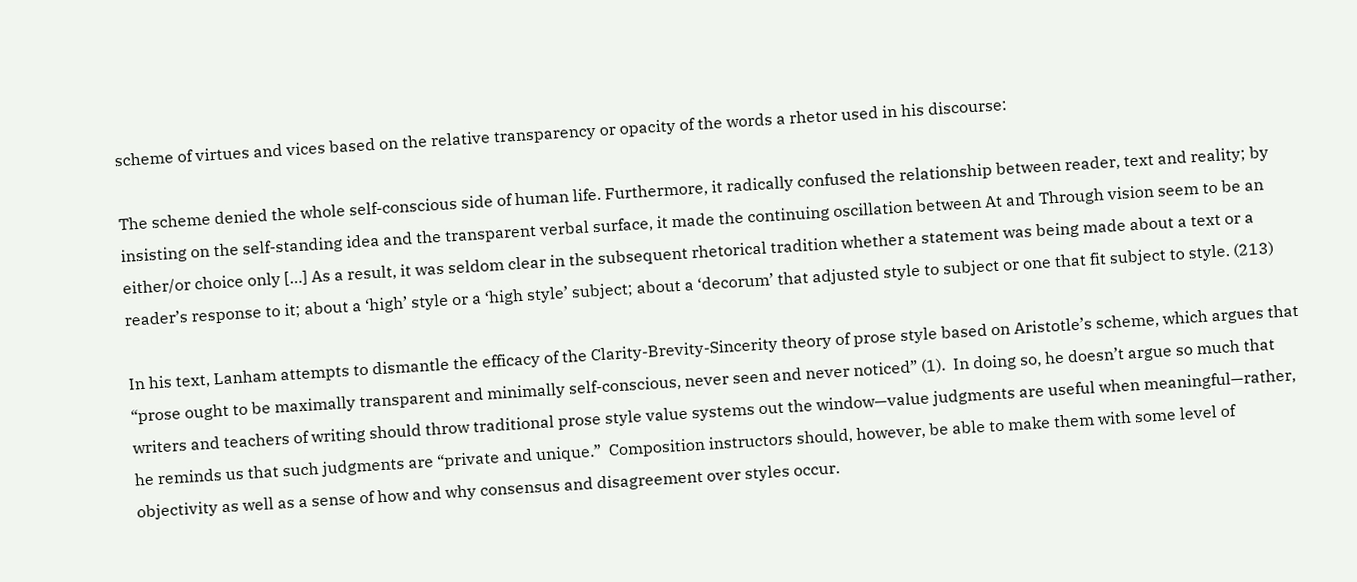scheme of virtues and vices based on the relative transparency or opacity of the words a rhetor used in his discourse:

The scheme denied the whole self-conscious side of human life. Furthermore, it radically confused the relationship between reader, text and reality; by insisting on the self-standing idea and the transparent verbal surface, it made the continuing oscillation between At and Through vision seem to be an either/or choice only […] As a result, it was seldom clear in the subsequent rhetorical tradition whether a statement was being made about a text or a reader’s response to it; about a ‘high’ style or a ‘high style’ subject; about a ‘decorum’ that adjusted style to subject or one that fit subject to style. (213)

In his text, Lanham attempts to dismantle the efficacy of the Clarity-Brevity-Sincerity theory of prose style based on Aristotle’s scheme, which argues that “prose ought to be maximally transparent and minimally self-conscious, never seen and never noticed” (1).  In doing so, he doesn’t argue so much that writers and teachers of writing should throw traditional prose style value systems out the window—value judgments are useful when meaningful—rather, he reminds us that such judgments are “private and unique.”  Composition instructors should, however, be able to make them with some level of objectivity as well as a sense of how and why consensus and disagreement over styles occur.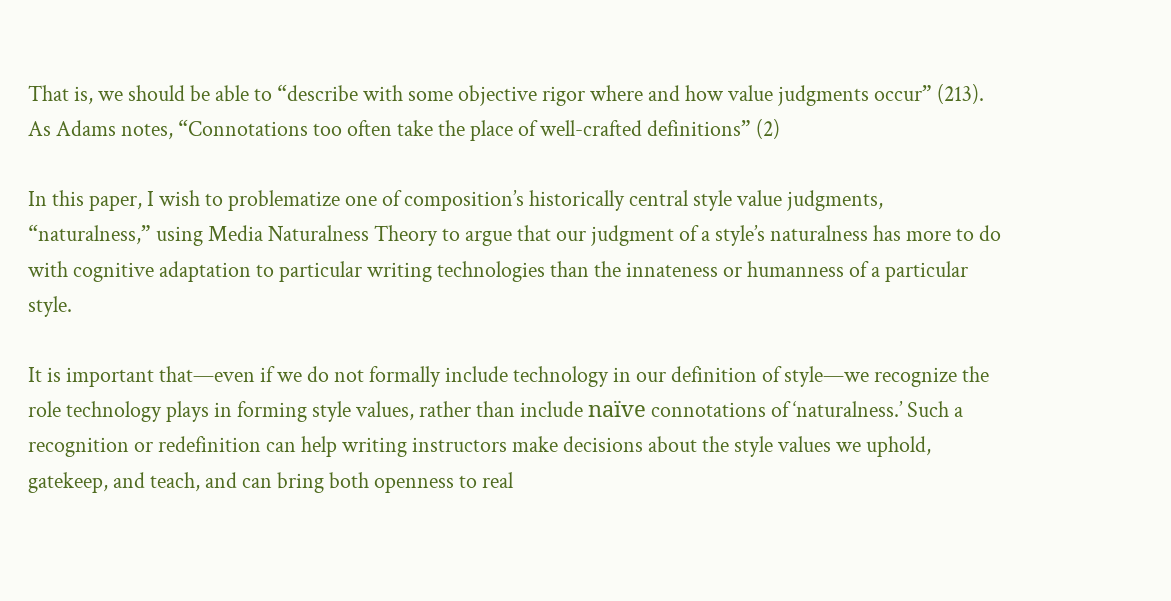That is, we should be able to “describe with some objective rigor where and how value judgments occur” (213).  As Adams notes, “Connotations too often take the place of well-crafted definitions” (2)

In this paper, I wish to problematize one of composition’s historically central style value judgments, “naturalness,” using Media Naturalness Theory to argue that our judgment of a style’s naturalness has more to do with cognitive adaptation to particular writing technologies than the innateness or humanness of a particular style.

It is important that—even if we do not formally include technology in our definition of style—we recognize the role technology plays in forming style values, rather than include naïve connotations of ‘naturalness.’ Such a recognition or redefinition can help writing instructors make decisions about the style values we uphold, gatekeep, and teach, and can bring both openness to real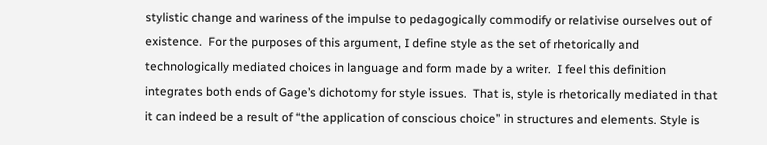stylistic change and wariness of the impulse to pedagogically commodify or relativise ourselves out of existence.  For the purposes of this argument, I define style as the set of rhetorically and technologically mediated choices in language and form made by a writer.  I feel this definition integrates both ends of Gage’s dichotomy for style issues.  That is, style is rhetorically mediated in that it can indeed be a result of “the application of conscious choice” in structures and elements. Style is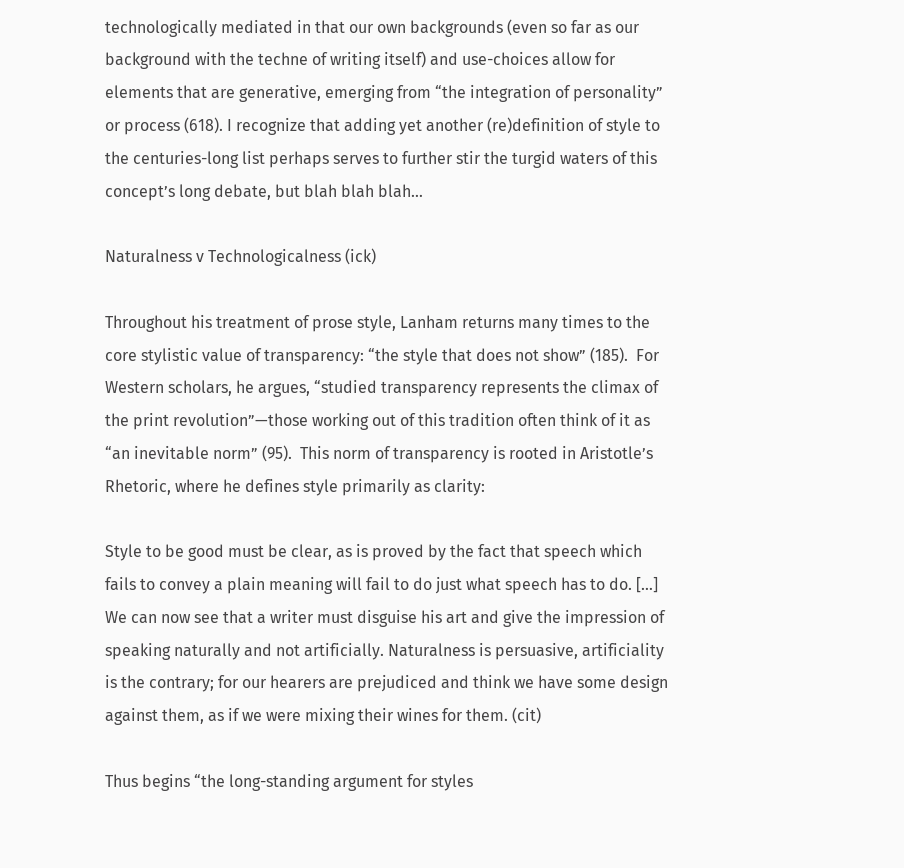technologically mediated in that our own backgrounds (even so far as our background with the techne of writing itself) and use-choices allow for elements that are generative, emerging from “the integration of personality” or process (618). I recognize that adding yet another (re)definition of style to the centuries-long list perhaps serves to further stir the turgid waters of this concept’s long debate, but blah blah blah…

Naturalness v Technologicalness (ick)

Throughout his treatment of prose style, Lanham returns many times to the core stylistic value of transparency: “the style that does not show” (185).  For Western scholars, he argues, “studied transparency represents the climax of the print revolution”—those working out of this tradition often think of it as “an inevitable norm” (95).  This norm of transparency is rooted in Aristotle’s Rhetoric, where he defines style primarily as clarity:

Style to be good must be clear, as is proved by the fact that speech which fails to convey a plain meaning will fail to do just what speech has to do. […] We can now see that a writer must disguise his art and give the impression of speaking naturally and not artificially. Naturalness is persuasive, artificiality is the contrary; for our hearers are prejudiced and think we have some design against them, as if we were mixing their wines for them. (cit)

Thus begins “the long-standing argument for styles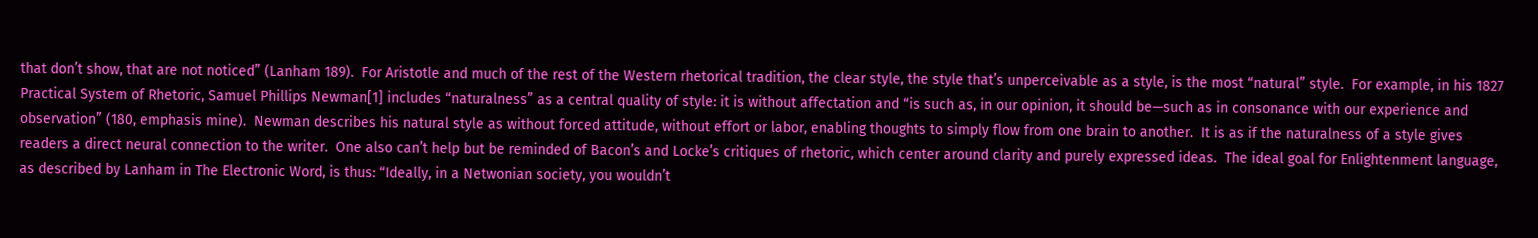that don’t show, that are not noticed” (Lanham 189).  For Aristotle and much of the rest of the Western rhetorical tradition, the clear style, the style that’s unperceivable as a style, is the most “natural” style.  For example, in his 1827 Practical System of Rhetoric, Samuel Phillips Newman[1] includes “naturalness” as a central quality of style: it is without affectation and “is such as, in our opinion, it should be—such as in consonance with our experience and observation” (180, emphasis mine).  Newman describes his natural style as without forced attitude, without effort or labor, enabling thoughts to simply flow from one brain to another.  It is as if the naturalness of a style gives readers a direct neural connection to the writer.  One also can’t help but be reminded of Bacon’s and Locke’s critiques of rhetoric, which center around clarity and purely expressed ideas.  The ideal goal for Enlightenment language, as described by Lanham in The Electronic Word, is thus: “Ideally, in a Netwonian society, you wouldn’t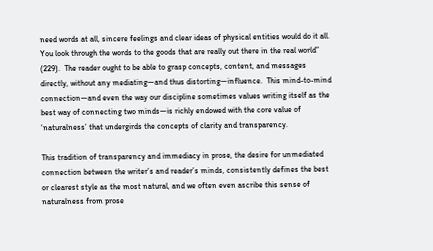need words at all, sincere feelings and clear ideas of physical entities would do it all. You look through the words to the goods that are really out there in the real world” (229).  The reader ought to be able to grasp concepts, content, and messages directly, without any mediating—and thus distorting—influence.  This mind-to-mind connection—and even the way our discipline sometimes values writing itself as the best way of connecting two minds—is richly endowed with the core value of ‘naturalness’ that undergirds the concepts of clarity and transparency.

This tradition of transparency and immediacy in prose, the desire for unmediated connection between the writer’s and reader’s minds, consistently defines the best or clearest style as the most natural, and we often even ascribe this sense of naturalness from prose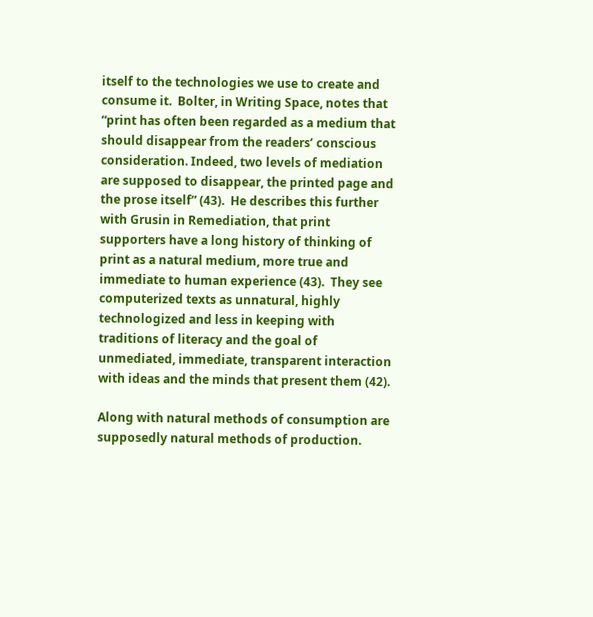itself to the technologies we use to create and consume it.  Bolter, in Writing Space, notes that “print has often been regarded as a medium that should disappear from the readers’ conscious consideration. Indeed, two levels of mediation are supposed to disappear, the printed page and the prose itself” (43).  He describes this further with Grusin in Remediation, that print supporters have a long history of thinking of print as a natural medium, more true and immediate to human experience (43).  They see computerized texts as unnatural, highly technologized and less in keeping with traditions of literacy and the goal of unmediated, immediate, transparent interaction with ideas and the minds that present them (42).

Along with natural methods of consumption are supposedly natural methods of production.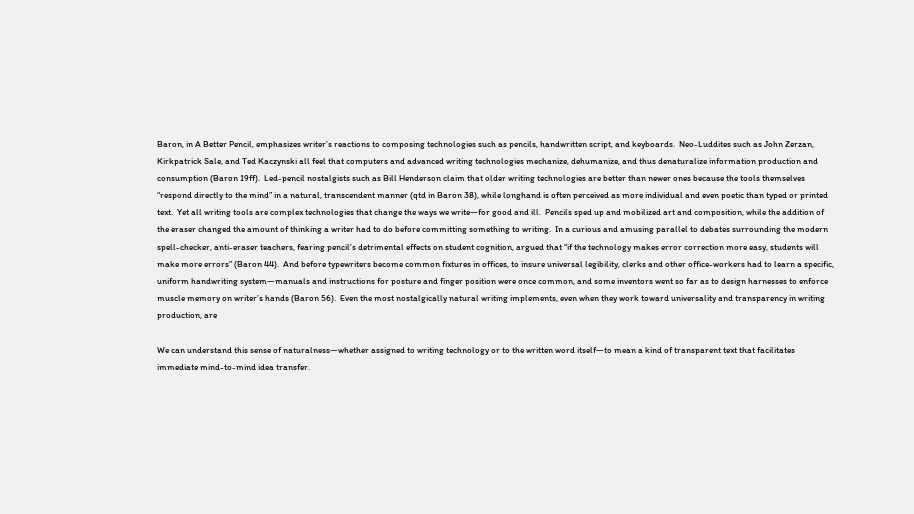Baron, in A Better Pencil, emphasizes writer’s reactions to composing technologies such as pencils, handwritten script, and keyboards.  Neo-Luddites such as John Zerzan, Kirkpatrick Sale, and Ted Kaczynski all feel that computers and advanced writing technologies mechanize, dehumanize, and thus denaturalize information production and consumption (Baron 19ff).  Led-pencil nostalgists such as Bill Henderson claim that older writing technologies are better than newer ones because the tools themselves “respond directly to the mind” in a natural, transcendent manner (qtd in Baron 38), while longhand is often perceived as more individual and even poetic than typed or printed text.  Yet all writing tools are complex technologies that change the ways we write—for good and ill.  Pencils sped up and mobilized art and composition, while the addition of the eraser changed the amount of thinking a writer had to do before committing something to writing.  In a curious and amusing parallel to debates surrounding the modern spell-checker, anti-eraser teachers, fearing pencil’s detrimental effects on student cognition, argued that “if the technology makes error correction more easy, students will make more errors” (Baron 44).  And before typewriters become common fixtures in offices, to insure universal legibility, clerks and other office-workers had to learn a specific, uniform handwriting system—manuals and instructions for posture and finger position were once common, and some inventors went so far as to design harnesses to enforce muscle memory on writer’s hands (Baron 56).  Even the most nostalgically natural writing implements, even when they work toward universality and transparency in writing production, are

We can understand this sense of naturalness—whether assigned to writing technology or to the written word itself—to mean a kind of transparent text that facilitates immediate mind-to-mind idea transfer.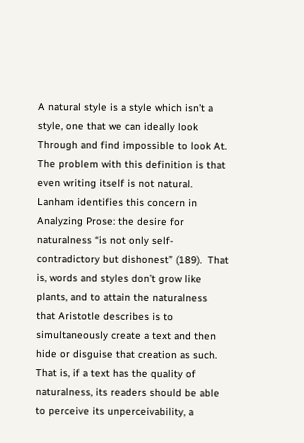A natural style is a style which isn’t a style, one that we can ideally look Through and find impossible to look At.  The problem with this definition is that even writing itself is not natural.  Lanham identifies this concern in Analyzing Prose: the desire for naturalness “is not only self-contradictory but dishonest” (189).  That is, words and styles don’t grow like plants, and to attain the naturalness that Aristotle describes is to simultaneously create a text and then hide or disguise that creation as such.  That is, if a text has the quality of naturalness, its readers should be able to perceive its unperceivability, a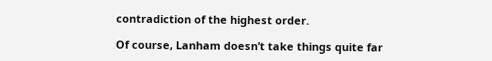contradiction of the highest order.

Of course, Lanham doesn’t take things quite far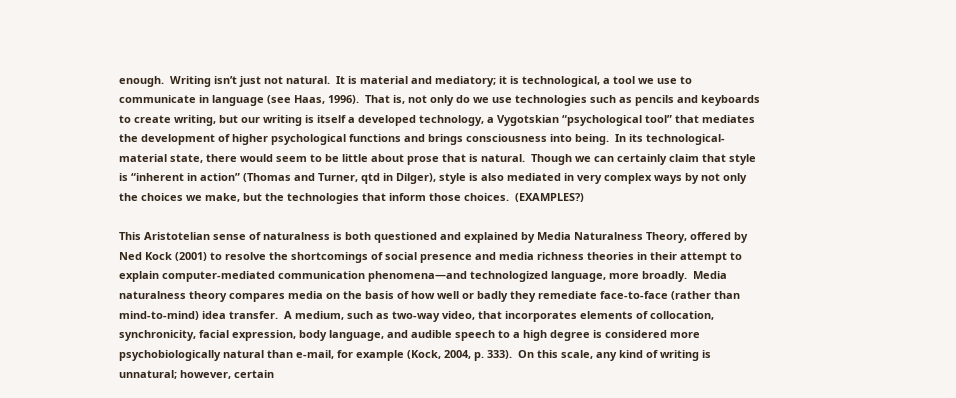enough.  Writing isn’t just not natural.  It is material and mediatory; it is technological, a tool we use to communicate in language (see Haas, 1996).  That is, not only do we use technologies such as pencils and keyboards to create writing, but our writing is itself a developed technology, a Vygotskian “psychological tool” that mediates the development of higher psychological functions and brings consciousness into being.  In its technological-material state, there would seem to be little about prose that is natural.  Though we can certainly claim that style is “inherent in action” (Thomas and Turner, qtd in Dilger), style is also mediated in very complex ways by not only the choices we make, but the technologies that inform those choices.  (EXAMPLES?)

This Aristotelian sense of naturalness is both questioned and explained by Media Naturalness Theory, offered by Ned Kock (2001) to resolve the shortcomings of social presence and media richness theories in their attempt to explain computer-mediated communication phenomena—and technologized language, more broadly.  Media naturalness theory compares media on the basis of how well or badly they remediate face-to-face (rather than mind-to-mind) idea transfer.  A medium, such as two-way video, that incorporates elements of collocation, synchronicity, facial expression, body language, and audible speech to a high degree is considered more psychobiologically natural than e-mail, for example (Kock, 2004, p. 333).  On this scale, any kind of writing is unnatural; however, certain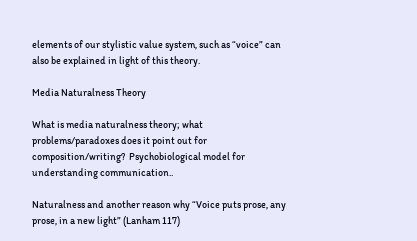elements of our stylistic value system, such as “voice” can also be explained in light of this theory.

Media Naturalness Theory

What is media naturalness theory; what problems/paradoxes does it point out for composition/writing?  Psychobiological model for understanding communication..

Naturalness and another reason why “Voice puts prose, any prose, in a new light” (Lanham 117)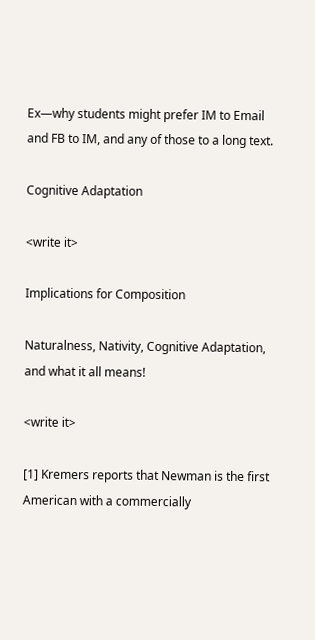Ex—why students might prefer IM to Email and FB to IM, and any of those to a long text.

Cognitive Adaptation

<write it>

Implications for Composition

Naturalness, Nativity, Cognitive Adaptation, and what it all means!

<write it>

[1] Kremers reports that Newman is the first American with a commercially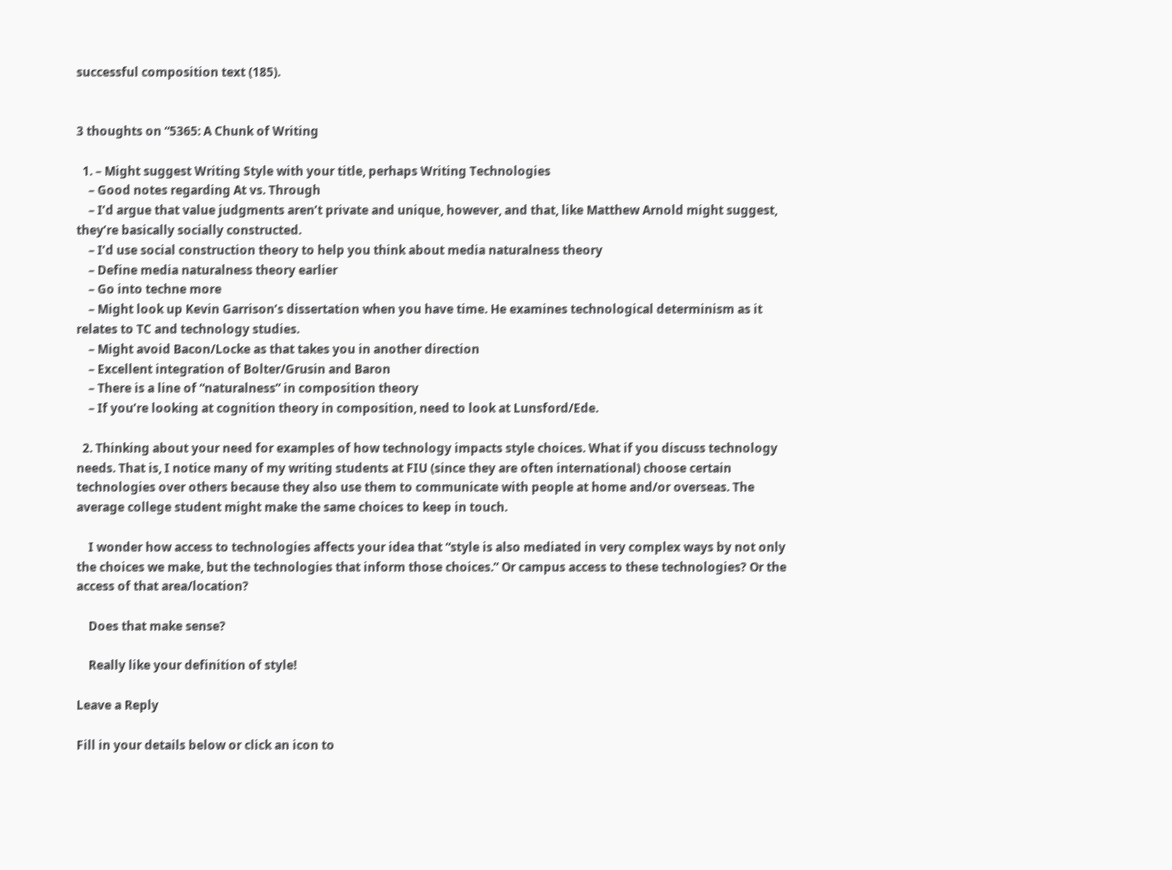successful composition text (185).


3 thoughts on “5365: A Chunk of Writing

  1. – Might suggest Writing Style with your title, perhaps Writing Technologies
    – Good notes regarding At vs. Through
    – I’d argue that value judgments aren’t private and unique, however, and that, like Matthew Arnold might suggest, they’re basically socially constructed.
    – I’d use social construction theory to help you think about media naturalness theory
    – Define media naturalness theory earlier
    – Go into techne more
    – Might look up Kevin Garrison’s dissertation when you have time. He examines technological determinism as it relates to TC and technology studies.
    – Might avoid Bacon/Locke as that takes you in another direction
    – Excellent integration of Bolter/Grusin and Baron
    – There is a line of “naturalness” in composition theory
    – If you’re looking at cognition theory in composition, need to look at Lunsford/Ede.

  2. Thinking about your need for examples of how technology impacts style choices. What if you discuss technology needs. That is, I notice many of my writing students at FIU (since they are often international) choose certain technologies over others because they also use them to communicate with people at home and/or overseas. The average college student might make the same choices to keep in touch.

    I wonder how access to technologies affects your idea that “style is also mediated in very complex ways by not only the choices we make, but the technologies that inform those choices.” Or campus access to these technologies? Or the access of that area/location?

    Does that make sense?

    Really like your definition of style!

Leave a Reply

Fill in your details below or click an icon to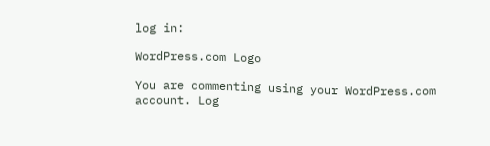log in:

WordPress.com Logo

You are commenting using your WordPress.com account. Log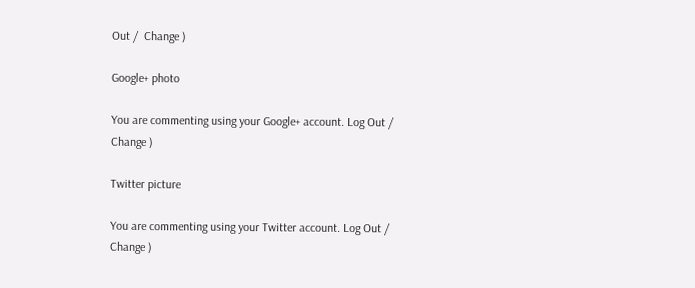Out /  Change )

Google+ photo

You are commenting using your Google+ account. Log Out /  Change )

Twitter picture

You are commenting using your Twitter account. Log Out /  Change )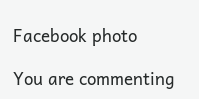Facebook photo

You are commenting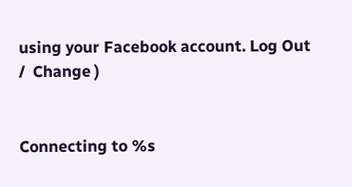using your Facebook account. Log Out /  Change )


Connecting to %s